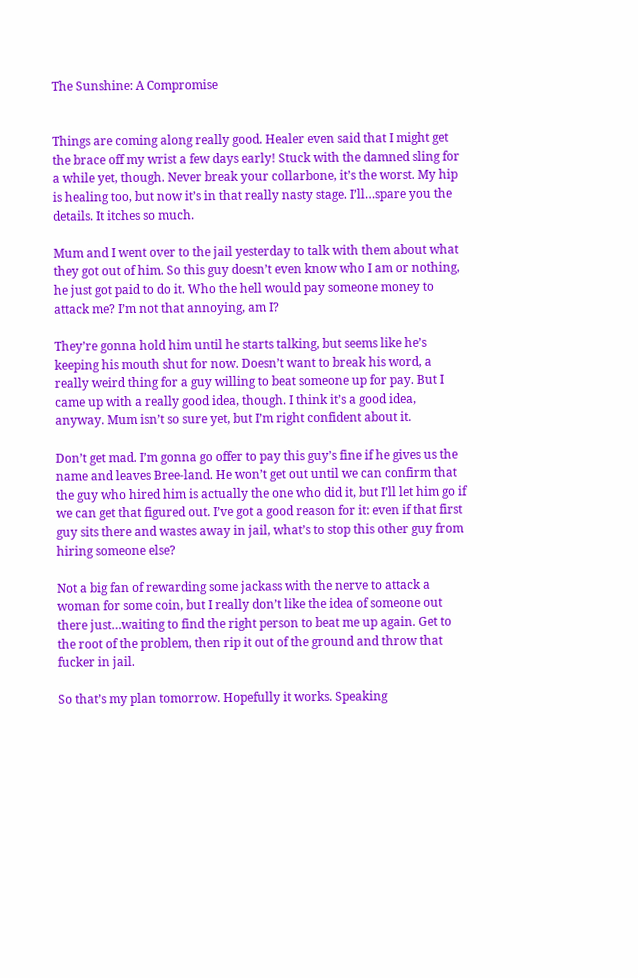The Sunshine: A Compromise


Things are coming along really good. Healer even said that I might get the brace off my wrist a few days early! Stuck with the damned sling for a while yet, though. Never break your collarbone, it’s the worst. My hip is healing too, but now it’s in that really nasty stage. I’ll…spare you the details. It itches so much.

Mum and I went over to the jail yesterday to talk with them about what they got out of him. So this guy doesn’t even know who I am or nothing, he just got paid to do it. Who the hell would pay someone money to attack me? I’m not that annoying, am I?

They’re gonna hold him until he starts talking, but seems like he’s keeping his mouth shut for now. Doesn’t want to break his word, a really weird thing for a guy willing to beat someone up for pay. But I came up with a really good idea, though. I think it’s a good idea, anyway. Mum isn’t so sure yet, but I’m right confident about it.

Don’t get mad. I’m gonna go offer to pay this guy’s fine if he gives us the name and leaves Bree-land. He won’t get out until we can confirm that the guy who hired him is actually the one who did it, but I’ll let him go if we can get that figured out. I’ve got a good reason for it: even if that first guy sits there and wastes away in jail, what’s to stop this other guy from hiring someone else?

Not a big fan of rewarding some jackass with the nerve to attack a woman for some coin, but I really don’t like the idea of someone out there just…waiting to find the right person to beat me up again. Get to the root of the problem, then rip it out of the ground and throw that fucker in jail.

So that’s my plan tomorrow. Hopefully it works. Speaking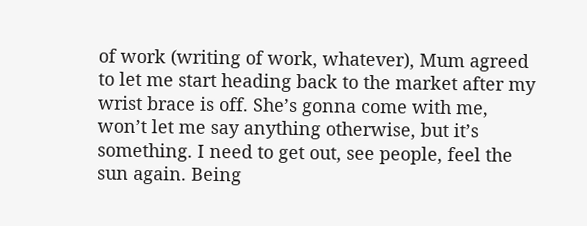of work (writing of work, whatever), Mum agreed to let me start heading back to the market after my wrist brace is off. She’s gonna come with me, won’t let me say anything otherwise, but it’s something. I need to get out, see people, feel the sun again. Being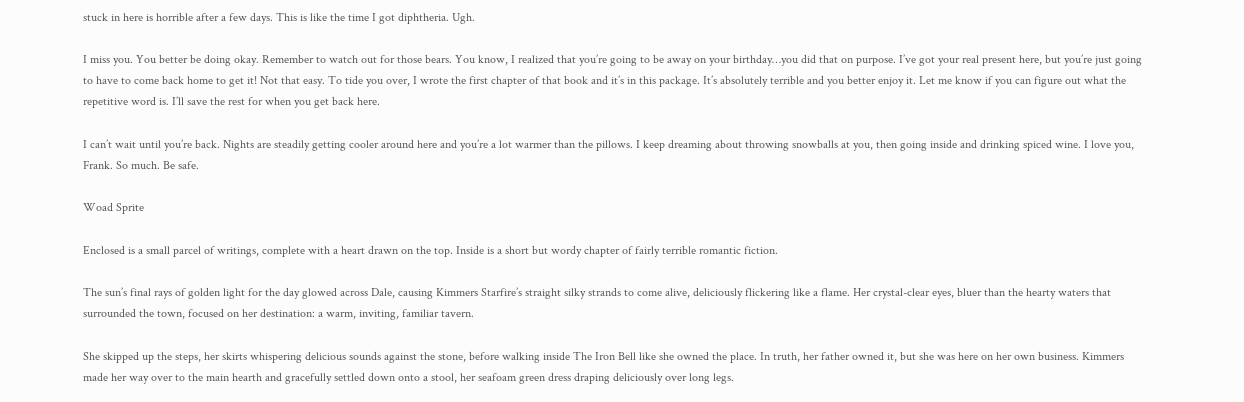stuck in here is horrible after a few days. This is like the time I got diphtheria. Ugh.

I miss you. You better be doing okay. Remember to watch out for those bears. You know, I realized that you’re going to be away on your birthday…you did that on purpose. I’ve got your real present here, but you’re just going to have to come back home to get it! Not that easy. To tide you over, I wrote the first chapter of that book and it’s in this package. It’s absolutely terrible and you better enjoy it. Let me know if you can figure out what the repetitive word is. I’ll save the rest for when you get back here.

I can’t wait until you’re back. Nights are steadily getting cooler around here and you’re a lot warmer than the pillows. I keep dreaming about throwing snowballs at you, then going inside and drinking spiced wine. I love you, Frank. So much. Be safe.

Woad Sprite

Enclosed is a small parcel of writings, complete with a heart drawn on the top. Inside is a short but wordy chapter of fairly terrible romantic fiction.

The sun’s final rays of golden light for the day glowed across Dale, causing Kimmers Starfire’s straight silky strands to come alive, deliciously flickering like a flame. Her crystal-clear eyes, bluer than the hearty waters that surrounded the town, focused on her destination: a warm, inviting, familiar tavern.

She skipped up the steps, her skirts whispering delicious sounds against the stone, before walking inside The Iron Bell like she owned the place. In truth, her father owned it, but she was here on her own business. Kimmers made her way over to the main hearth and gracefully settled down onto a stool, her seafoam green dress draping deliciously over long legs.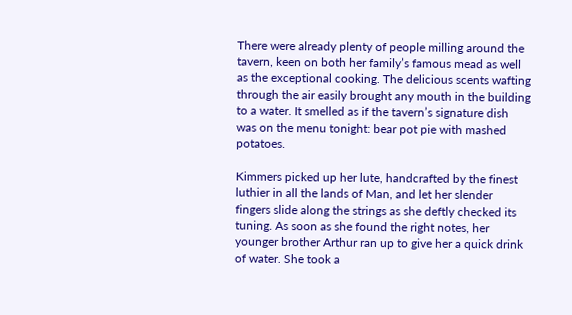There were already plenty of people milling around the tavern, keen on both her family’s famous mead as well as the exceptional cooking. The delicious scents wafting through the air easily brought any mouth in the building to a water. It smelled as if the tavern’s signature dish was on the menu tonight: bear pot pie with mashed potatoes.

Kimmers picked up her lute, handcrafted by the finest luthier in all the lands of Man, and let her slender fingers slide along the strings as she deftly checked its tuning. As soon as she found the right notes, her younger brother Arthur ran up to give her a quick drink of water. She took a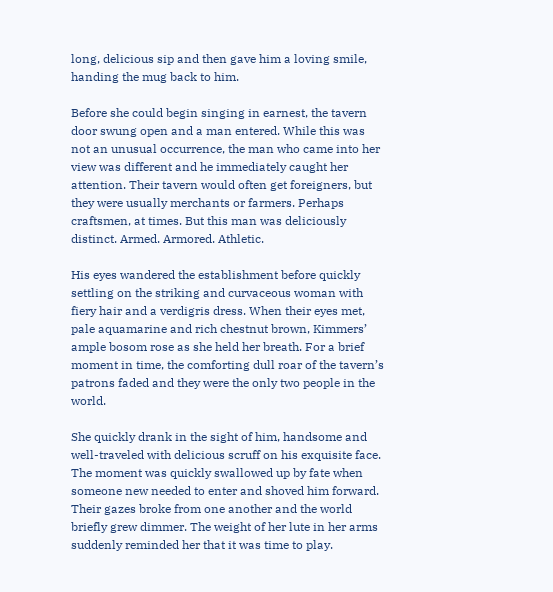long, delicious sip and then gave him a loving smile, handing the mug back to him.

Before she could begin singing in earnest, the tavern door swung open and a man entered. While this was not an unusual occurrence, the man who came into her view was different and he immediately caught her attention. Their tavern would often get foreigners, but they were usually merchants or farmers. Perhaps craftsmen, at times. But this man was deliciously distinct. Armed. Armored. Athletic.

His eyes wandered the establishment before quickly settling on the striking and curvaceous woman with fiery hair and a verdigris dress. When their eyes met, pale aquamarine and rich chestnut brown, Kimmers’ ample bosom rose as she held her breath. For a brief moment in time, the comforting dull roar of the tavern’s patrons faded and they were the only two people in the world.

She quickly drank in the sight of him, handsome and well-traveled with delicious scruff on his exquisite face. The moment was quickly swallowed up by fate when someone new needed to enter and shoved him forward. Their gazes broke from one another and the world briefly grew dimmer. The weight of her lute in her arms suddenly reminded her that it was time to play.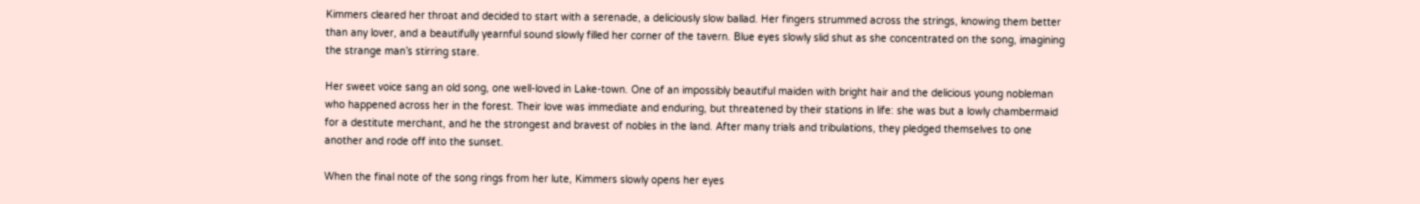Kimmers cleared her throat and decided to start with a serenade, a deliciously slow ballad. Her fingers strummed across the strings, knowing them better than any lover, and a beautifully yearnful sound slowly filled her corner of the tavern. Blue eyes slowly slid shut as she concentrated on the song, imagining the strange man’s stirring stare.

Her sweet voice sang an old song, one well-loved in Lake-town. One of an impossibly beautiful maiden with bright hair and the delicious young nobleman who happened across her in the forest. Their love was immediate and enduring, but threatened by their stations in life: she was but a lowly chambermaid for a destitute merchant, and he the strongest and bravest of nobles in the land. After many trials and tribulations, they pledged themselves to one another and rode off into the sunset.

When the final note of the song rings from her lute, Kimmers slowly opens her eyes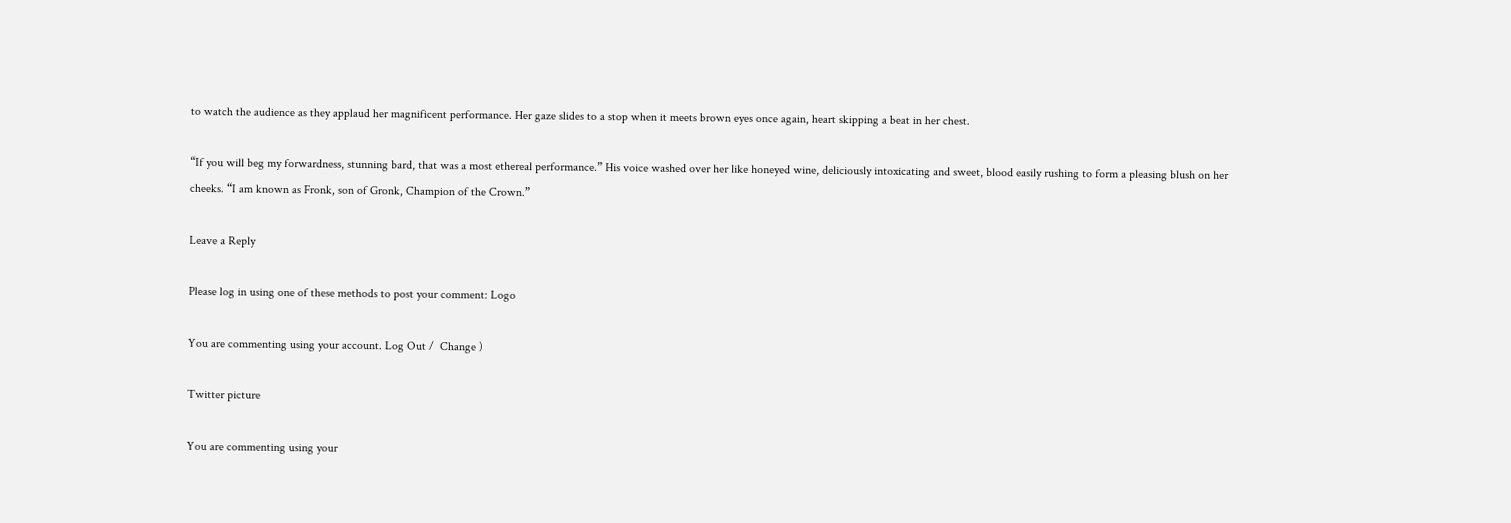to watch the audience as they applaud her magnificent performance. Her gaze slides to a stop when it meets brown eyes once again, heart skipping a beat in her chest.

“If you will beg my forwardness, stunning bard, that was a most ethereal performance.” His voice washed over her like honeyed wine, deliciously intoxicating and sweet, blood easily rushing to form a pleasing blush on her cheeks. “I am known as Fronk, son of Gronk, Champion of the Crown.”

Leave a Reply

Please log in using one of these methods to post your comment: Logo

You are commenting using your account. Log Out /  Change )

Twitter picture

You are commenting using your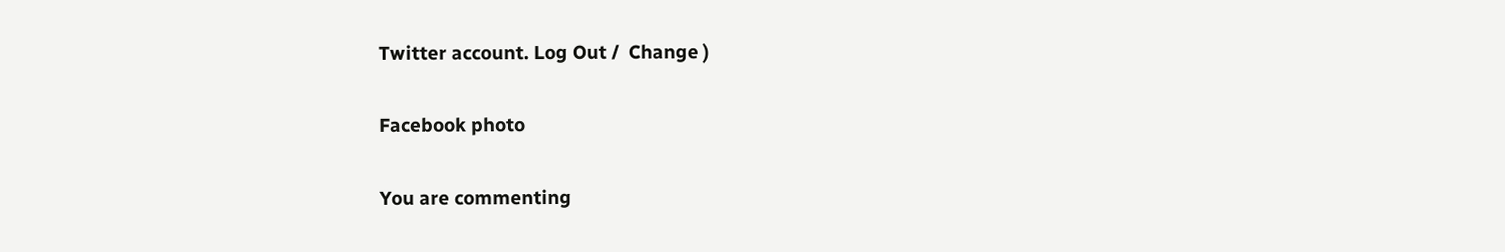Twitter account. Log Out /  Change )

Facebook photo

You are commenting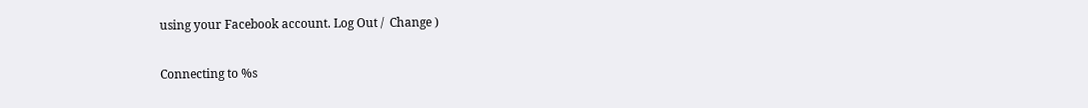using your Facebook account. Log Out /  Change )

Connecting to %s